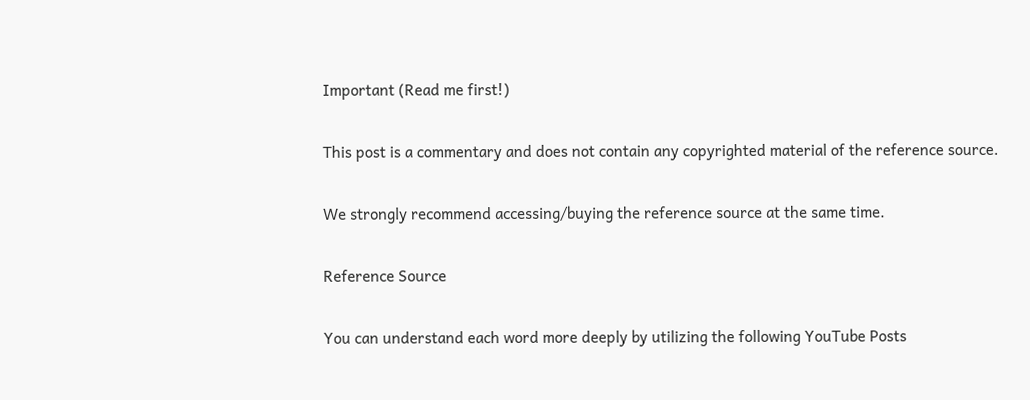Important (Read me first!)

This post is a commentary and does not contain any copyrighted material of the reference source.

We strongly recommend accessing/buying the reference source at the same time.

Reference Source

You can understand each word more deeply by utilizing the following YouTube Posts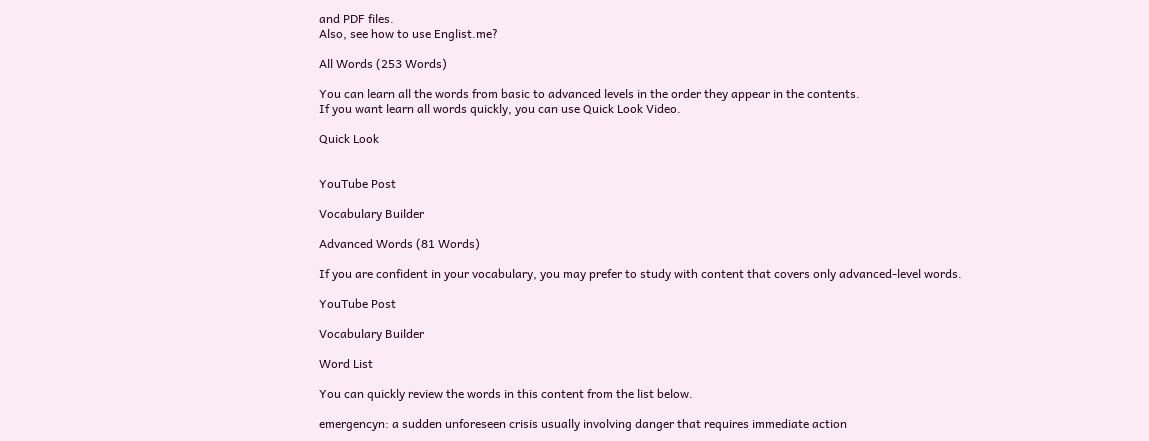and PDF files.
Also, see how to use Englist.me?

All Words (253 Words)

You can learn all the words from basic to advanced levels in the order they appear in the contents.
If you want learn all words quickly, you can use Quick Look Video.

Quick Look


YouTube Post

Vocabulary Builder

Advanced Words (81 Words)

If you are confident in your vocabulary, you may prefer to study with content that covers only advanced-level words.

YouTube Post

Vocabulary Builder

Word List

You can quickly review the words in this content from the list below.

emergencyn: a sudden unforeseen crisis usually involving danger that requires immediate action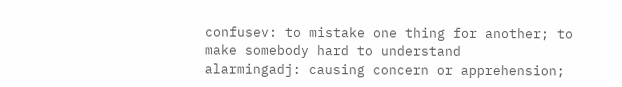confusev: to mistake one thing for another; to make somebody hard to understand
alarmingadj: causing concern or apprehension;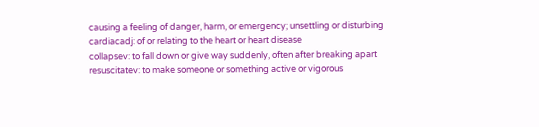causing a feeling of danger, harm, or emergency; unsettling or disturbing
cardiacadj: of or relating to the heart or heart disease
collapsev: to fall down or give way suddenly, often after breaking apart
resuscitatev: to make someone or something active or vigorous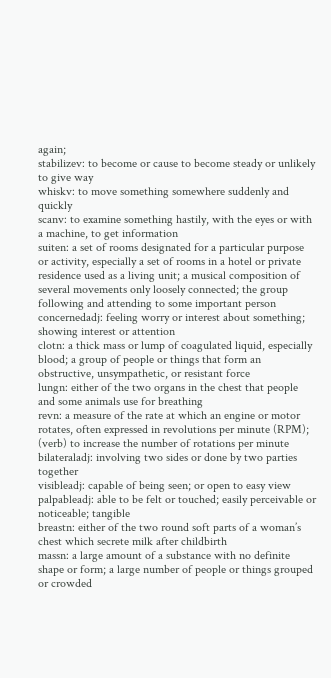again;
stabilizev: to become or cause to become steady or unlikely to give way
whiskv: to move something somewhere suddenly and quickly
scanv: to examine something hastily, with the eyes or with a machine, to get information
suiten: a set of rooms designated for a particular purpose or activity, especially a set of rooms in a hotel or private residence used as a living unit; a musical composition of several movements only loosely connected; the group following and attending to some important person
concernedadj: feeling worry or interest about something; showing interest or attention
clotn: a thick mass or lump of coagulated liquid, especially blood; a group of people or things that form an obstructive, unsympathetic, or resistant force
lungn: either of the two organs in the chest that people and some animals use for breathing
revn: a measure of the rate at which an engine or motor rotates, often expressed in revolutions per minute (RPM); (verb) to increase the number of rotations per minute
bilateraladj: involving two sides or done by two parties together
visibleadj: capable of being seen; or open to easy view
palpableadj: able to be felt or touched; easily perceivable or noticeable; tangible
breastn: either of the two round soft parts of a woman’s chest which secrete milk after childbirth
massn: a large amount of a substance with no definite shape or form; a large number of people or things grouped or crowded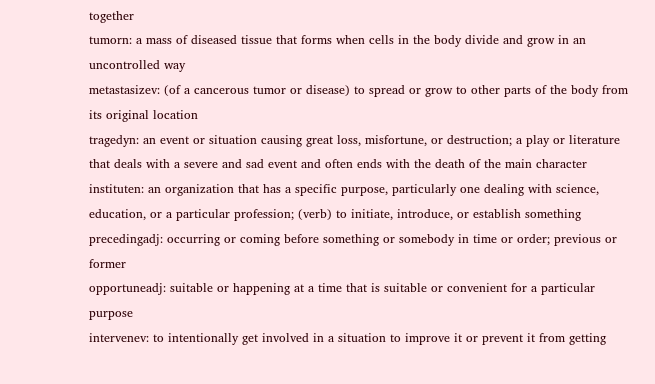together
tumorn: a mass of diseased tissue that forms when cells in the body divide and grow in an uncontrolled way
metastasizev: (of a cancerous tumor or disease) to spread or grow to other parts of the body from its original location
tragedyn: an event or situation causing great loss, misfortune, or destruction; a play or literature that deals with a severe and sad event and often ends with the death of the main character
instituten: an organization that has a specific purpose, particularly one dealing with science, education, or a particular profession; (verb) to initiate, introduce, or establish something
precedingadj: occurring or coming before something or somebody in time or order; previous or former
opportuneadj: suitable or happening at a time that is suitable or convenient for a particular purpose
intervenev: to intentionally get involved in a situation to improve it or prevent it from getting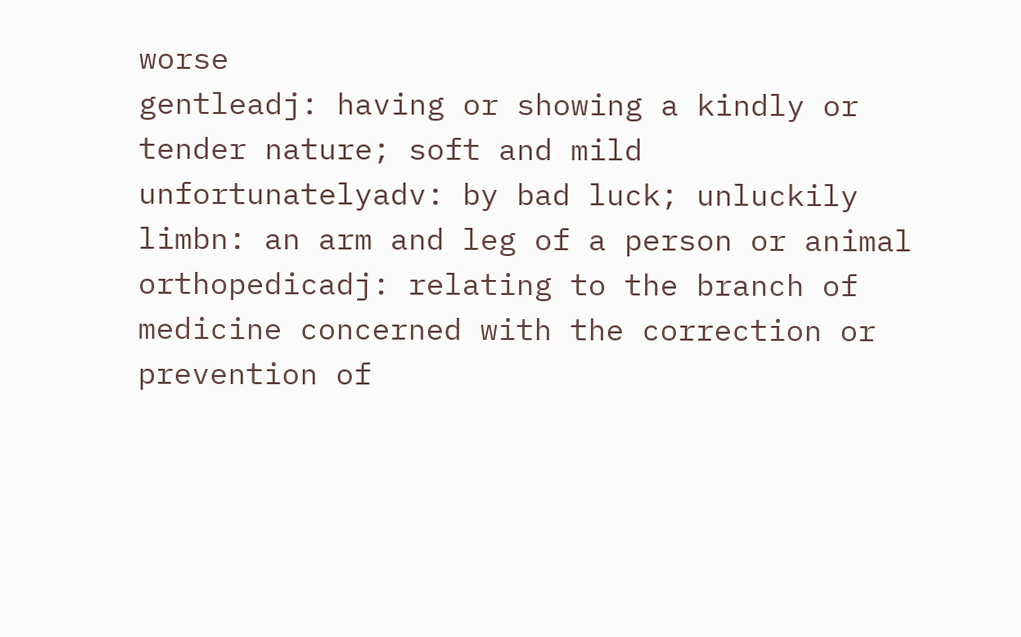worse
gentleadj: having or showing a kindly or tender nature; soft and mild
unfortunatelyadv: by bad luck; unluckily
limbn: an arm and leg of a person or animal
orthopedicadj: relating to the branch of medicine concerned with the correction or prevention of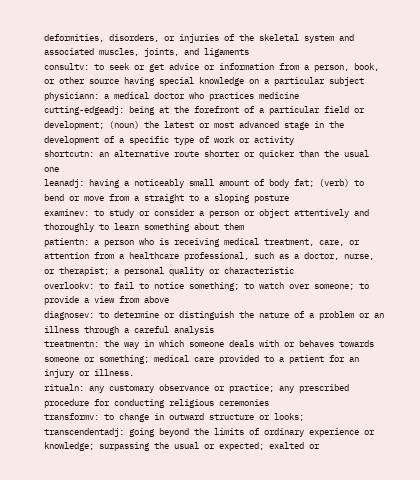deformities, disorders, or injuries of the skeletal system and associated muscles, joints, and ligaments
consultv: to seek or get advice or information from a person, book, or other source having special knowledge on a particular subject
physiciann: a medical doctor who practices medicine
cutting-edgeadj: being at the forefront of a particular field or development; (noun) the latest or most advanced stage in the development of a specific type of work or activity
shortcutn: an alternative route shorter or quicker than the usual one
leanadj: having a noticeably small amount of body fat; (verb) to bend or move from a straight to a sloping posture
examinev: to study or consider a person or object attentively and thoroughly to learn something about them
patientn: a person who is receiving medical treatment, care, or attention from a healthcare professional, such as a doctor, nurse, or therapist; a personal quality or characteristic
overlookv: to fail to notice something; to watch over someone; to provide a view from above
diagnosev: to determine or distinguish the nature of a problem or an illness through a careful analysis
treatmentn: the way in which someone deals with or behaves towards someone or something; medical care provided to a patient for an injury or illness.
ritualn: any customary observance or practice; any prescribed procedure for conducting religious ceremonies
transformv: to change in outward structure or looks;
transcendentadj: going beyond the limits of ordinary experience or knowledge; surpassing the usual or expected; exalted or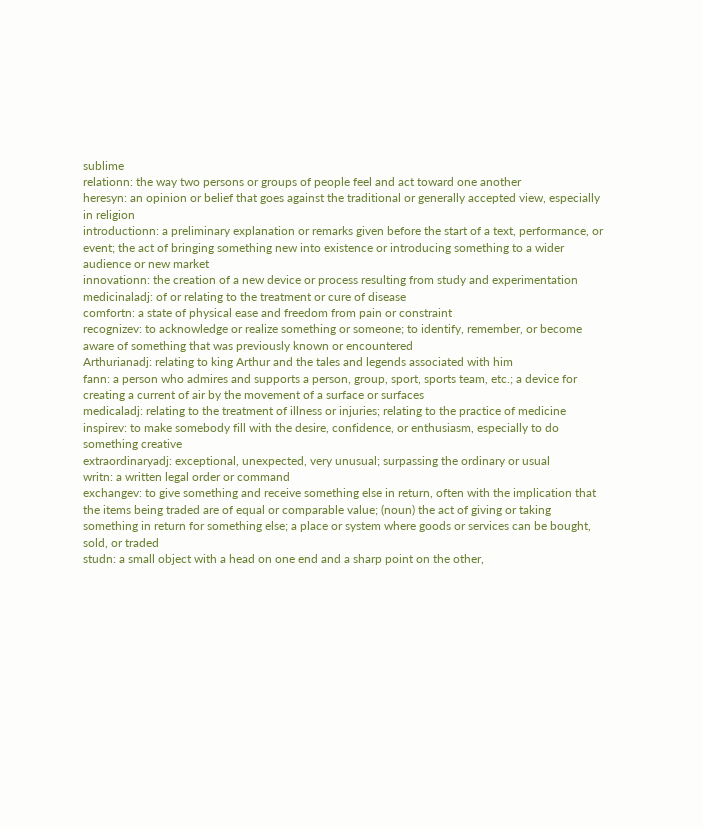sublime
relationn: the way two persons or groups of people feel and act toward one another
heresyn: an opinion or belief that goes against the traditional or generally accepted view, especially in religion
introductionn: a preliminary explanation or remarks given before the start of a text, performance, or event; the act of bringing something new into existence or introducing something to a wider audience or new market
innovationn: the creation of a new device or process resulting from study and experimentation
medicinaladj: of or relating to the treatment or cure of disease
comfortn: a state of physical ease and freedom from pain or constraint
recognizev: to acknowledge or realize something or someone; to identify, remember, or become aware of something that was previously known or encountered
Arthurianadj: relating to king Arthur and the tales and legends associated with him
fann: a person who admires and supports a person, group, sport, sports team, etc.; a device for creating a current of air by the movement of a surface or surfaces
medicaladj: relating to the treatment of illness or injuries; relating to the practice of medicine
inspirev: to make somebody fill with the desire, confidence, or enthusiasm, especially to do something creative
extraordinaryadj: exceptional, unexpected, very unusual; surpassing the ordinary or usual
writn: a written legal order or command
exchangev: to give something and receive something else in return, often with the implication that the items being traded are of equal or comparable value; (noun) the act of giving or taking something in return for something else; a place or system where goods or services can be bought, sold, or traded
studn: a small object with a head on one end and a sharp point on the other,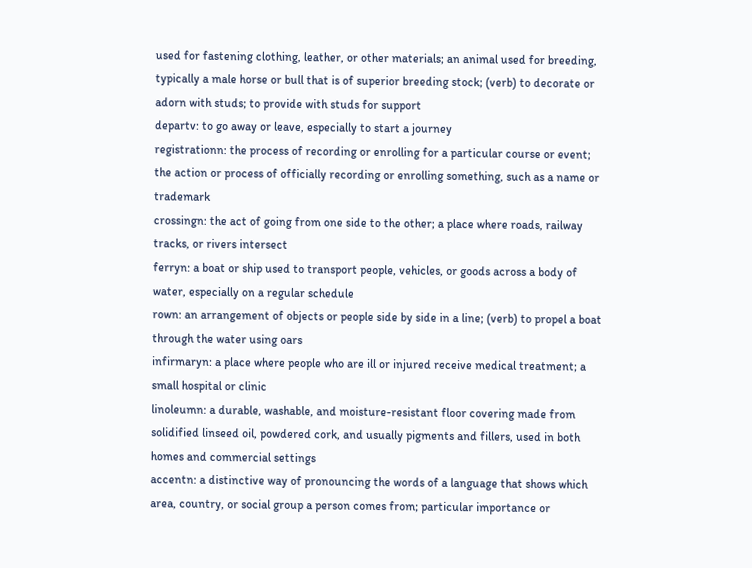used for fastening clothing, leather, or other materials; an animal used for breeding, typically a male horse or bull that is of superior breeding stock; (verb) to decorate or adorn with studs; to provide with studs for support
departv: to go away or leave, especially to start a journey
registrationn: the process of recording or enrolling for a particular course or event; the action or process of officially recording or enrolling something, such as a name or trademark
crossingn: the act of going from one side to the other; a place where roads, railway tracks, or rivers intersect
ferryn: a boat or ship used to transport people, vehicles, or goods across a body of water, especially on a regular schedule
rown: an arrangement of objects or people side by side in a line; (verb) to propel a boat through the water using oars
infirmaryn: a place where people who are ill or injured receive medical treatment; a small hospital or clinic
linoleumn: a durable, washable, and moisture-resistant floor covering made from solidified linseed oil, powdered cork, and usually pigments and fillers, used in both homes and commercial settings
accentn: a distinctive way of pronouncing the words of a language that shows which area, country, or social group a person comes from; particular importance or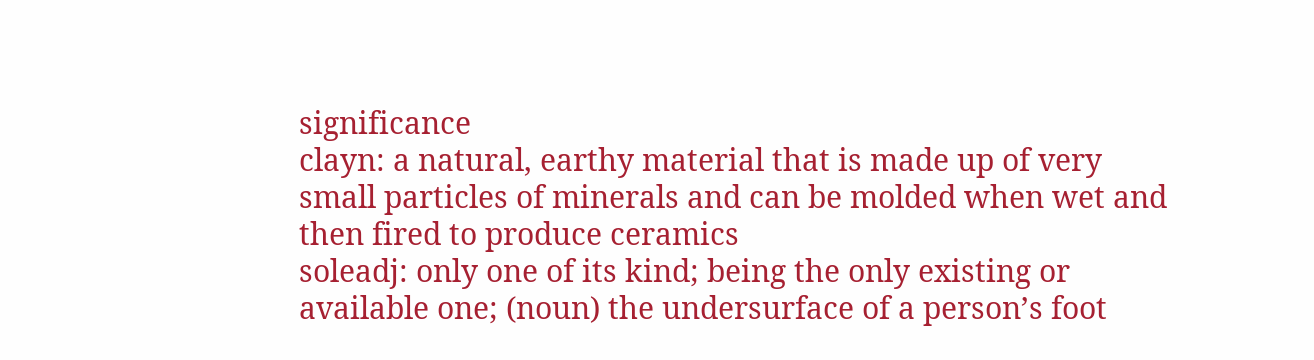significance
clayn: a natural, earthy material that is made up of very small particles of minerals and can be molded when wet and then fired to produce ceramics
soleadj: only one of its kind; being the only existing or available one; (noun) the undersurface of a person’s foot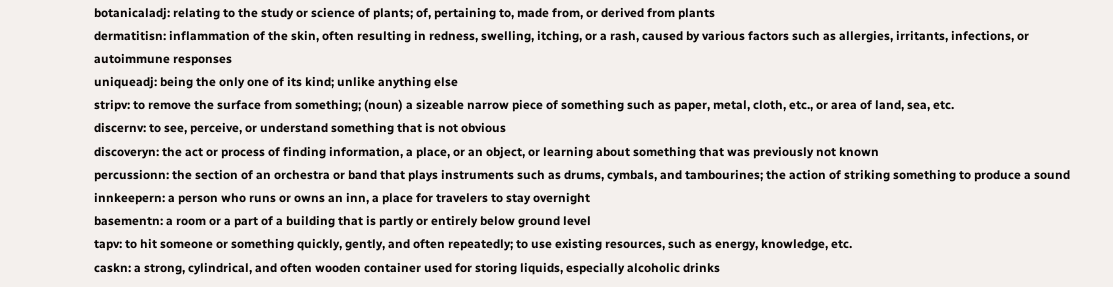botanicaladj: relating to the study or science of plants; of, pertaining to, made from, or derived from plants
dermatitisn: inflammation of the skin, often resulting in redness, swelling, itching, or a rash, caused by various factors such as allergies, irritants, infections, or autoimmune responses
uniqueadj: being the only one of its kind; unlike anything else
stripv: to remove the surface from something; (noun) a sizeable narrow piece of something such as paper, metal, cloth, etc., or area of land, sea, etc.
discernv: to see, perceive, or understand something that is not obvious
discoveryn: the act or process of finding information, a place, or an object, or learning about something that was previously not known
percussionn: the section of an orchestra or band that plays instruments such as drums, cymbals, and tambourines; the action of striking something to produce a sound
innkeepern: a person who runs or owns an inn, a place for travelers to stay overnight
basementn: a room or a part of a building that is partly or entirely below ground level
tapv: to hit someone or something quickly, gently, and often repeatedly; to use existing resources, such as energy, knowledge, etc.
caskn: a strong, cylindrical, and often wooden container used for storing liquids, especially alcoholic drinks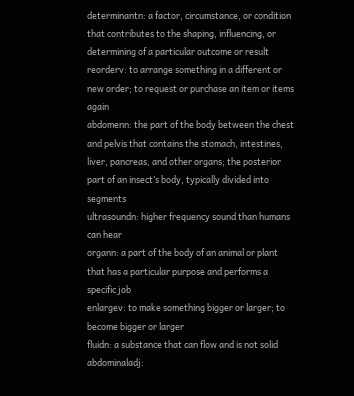determinantn: a factor, circumstance, or condition that contributes to the shaping, influencing, or determining of a particular outcome or result
reorderv: to arrange something in a different or new order; to request or purchase an item or items again
abdomenn: the part of the body between the chest and pelvis that contains the stomach, intestines, liver, pancreas, and other organs; the posterior part of an insect’s body, typically divided into segments
ultrasoundn: higher frequency sound than humans can hear
organn: a part of the body of an animal or plant that has a particular purpose and performs a specific job
enlargev: to make something bigger or larger; to become bigger or larger
fluidn: a substance that can flow and is not solid
abdominaladj: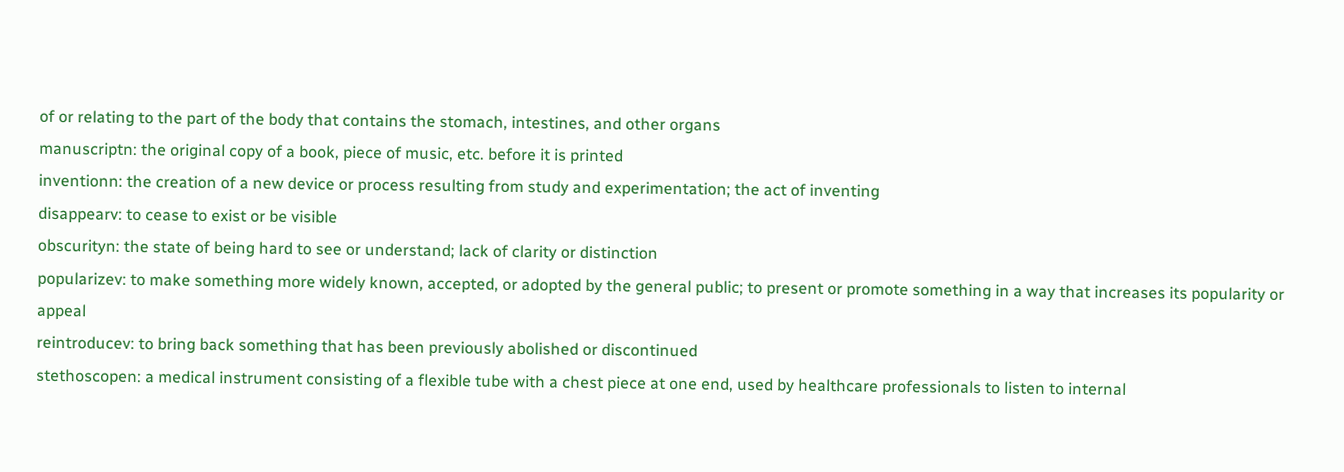of or relating to the part of the body that contains the stomach, intestines, and other organs
manuscriptn: the original copy of a book, piece of music, etc. before it is printed
inventionn: the creation of a new device or process resulting from study and experimentation; the act of inventing
disappearv: to cease to exist or be visible
obscurityn: the state of being hard to see or understand; lack of clarity or distinction
popularizev: to make something more widely known, accepted, or adopted by the general public; to present or promote something in a way that increases its popularity or appeal
reintroducev: to bring back something that has been previously abolished or discontinued
stethoscopen: a medical instrument consisting of a flexible tube with a chest piece at one end, used by healthcare professionals to listen to internal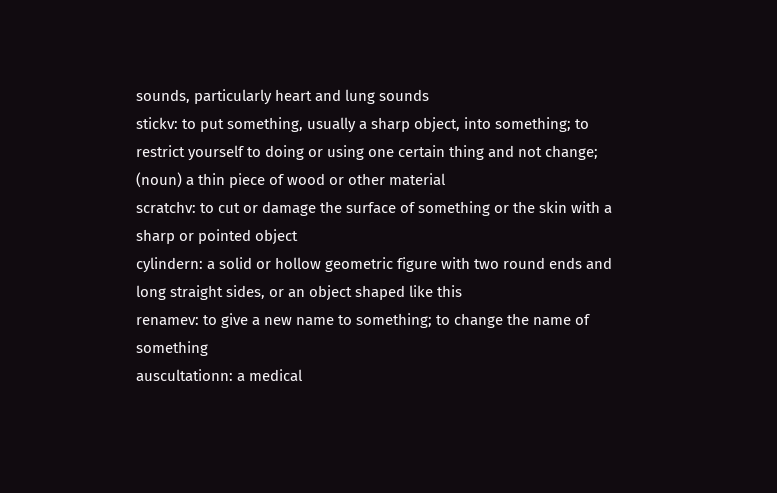sounds, particularly heart and lung sounds
stickv: to put something, usually a sharp object, into something; to restrict yourself to doing or using one certain thing and not change; (noun) a thin piece of wood or other material
scratchv: to cut or damage the surface of something or the skin with a sharp or pointed object
cylindern: a solid or hollow geometric figure with two round ends and long straight sides, or an object shaped like this
renamev: to give a new name to something; to change the name of something
auscultationn: a medical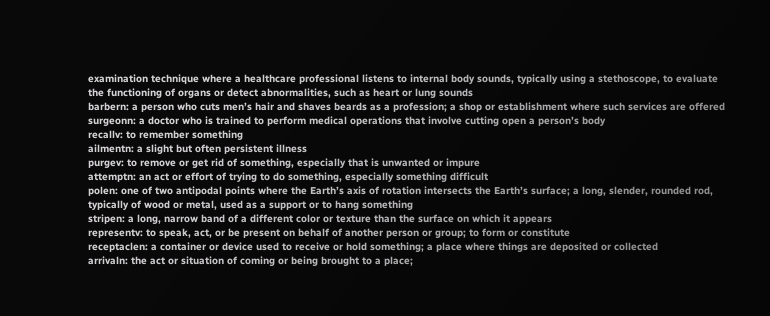examination technique where a healthcare professional listens to internal body sounds, typically using a stethoscope, to evaluate the functioning of organs or detect abnormalities, such as heart or lung sounds
barbern: a person who cuts men’s hair and shaves beards as a profession; a shop or establishment where such services are offered
surgeonn: a doctor who is trained to perform medical operations that involve cutting open a person’s body
recallv: to remember something
ailmentn: a slight but often persistent illness
purgev: to remove or get rid of something, especially that is unwanted or impure
attemptn: an act or effort of trying to do something, especially something difficult
polen: one of two antipodal points where the Earth’s axis of rotation intersects the Earth’s surface; a long, slender, rounded rod, typically of wood or metal, used as a support or to hang something
stripen: a long, narrow band of a different color or texture than the surface on which it appears
representv: to speak, act, or be present on behalf of another person or group; to form or constitute
receptaclen: a container or device used to receive or hold something; a place where things are deposited or collected
arrivaln: the act or situation of coming or being brought to a place;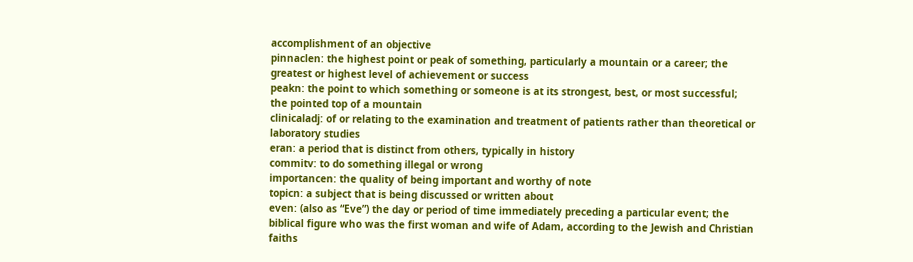accomplishment of an objective
pinnaclen: the highest point or peak of something, particularly a mountain or a career; the greatest or highest level of achievement or success
peakn: the point to which something or someone is at its strongest, best, or most successful; the pointed top of a mountain
clinicaladj: of or relating to the examination and treatment of patients rather than theoretical or laboratory studies
eran: a period that is distinct from others, typically in history
commitv: to do something illegal or wrong
importancen: the quality of being important and worthy of note
topicn: a subject that is being discussed or written about
even: (also as “Eve”) the day or period of time immediately preceding a particular event; the biblical figure who was the first woman and wife of Adam, according to the Jewish and Christian faiths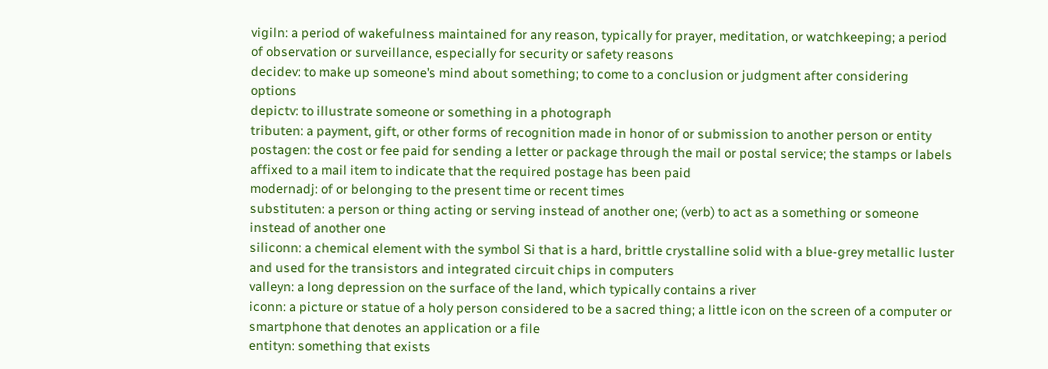vigiln: a period of wakefulness maintained for any reason, typically for prayer, meditation, or watchkeeping; a period of observation or surveillance, especially for security or safety reasons
decidev: to make up someone’s mind about something; to come to a conclusion or judgment after considering options
depictv: to illustrate someone or something in a photograph
tributen: a payment, gift, or other forms of recognition made in honor of or submission to another person or entity
postagen: the cost or fee paid for sending a letter or package through the mail or postal service; the stamps or labels affixed to a mail item to indicate that the required postage has been paid
modernadj: of or belonging to the present time or recent times
substituten: a person or thing acting or serving instead of another one; (verb) to act as a something or someone instead of another one
siliconn: a chemical element with the symbol Si that is a hard, brittle crystalline solid with a blue-grey metallic luster and used for the transistors and integrated circuit chips in computers
valleyn: a long depression on the surface of the land, which typically contains a river
iconn: a picture or statue of a holy person considered to be a sacred thing; a little icon on the screen of a computer or smartphone that denotes an application or a file
entityn: something that exists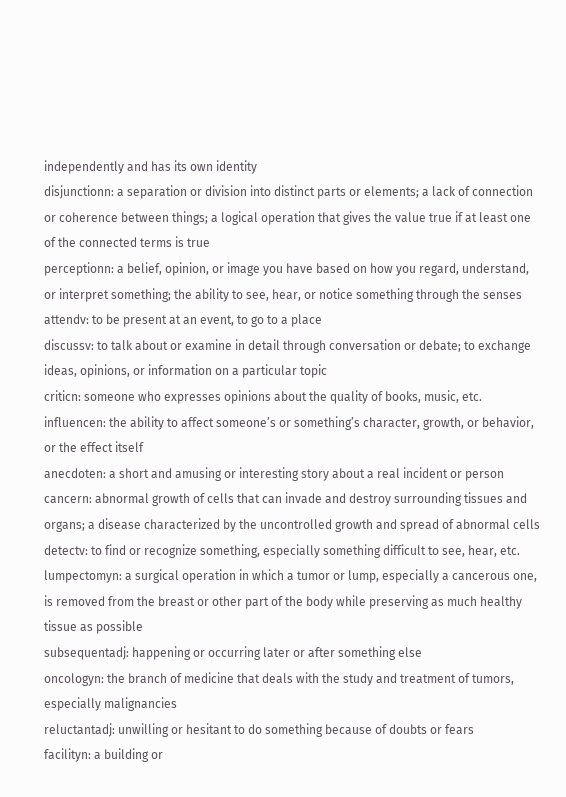independently and has its own identity
disjunctionn: a separation or division into distinct parts or elements; a lack of connection or coherence between things; a logical operation that gives the value true if at least one of the connected terms is true
perceptionn: a belief, opinion, or image you have based on how you regard, understand, or interpret something; the ability to see, hear, or notice something through the senses
attendv: to be present at an event, to go to a place
discussv: to talk about or examine in detail through conversation or debate; to exchange ideas, opinions, or information on a particular topic
criticn: someone who expresses opinions about the quality of books, music, etc.
influencen: the ability to affect someone’s or something’s character, growth, or behavior, or the effect itself
anecdoten: a short and amusing or interesting story about a real incident or person
cancern: abnormal growth of cells that can invade and destroy surrounding tissues and organs; a disease characterized by the uncontrolled growth and spread of abnormal cells
detectv: to find or recognize something, especially something difficult to see, hear, etc.
lumpectomyn: a surgical operation in which a tumor or lump, especially a cancerous one, is removed from the breast or other part of the body while preserving as much healthy tissue as possible
subsequentadj: happening or occurring later or after something else
oncologyn: the branch of medicine that deals with the study and treatment of tumors, especially malignancies
reluctantadj: unwilling or hesitant to do something because of doubts or fears
facilityn: a building or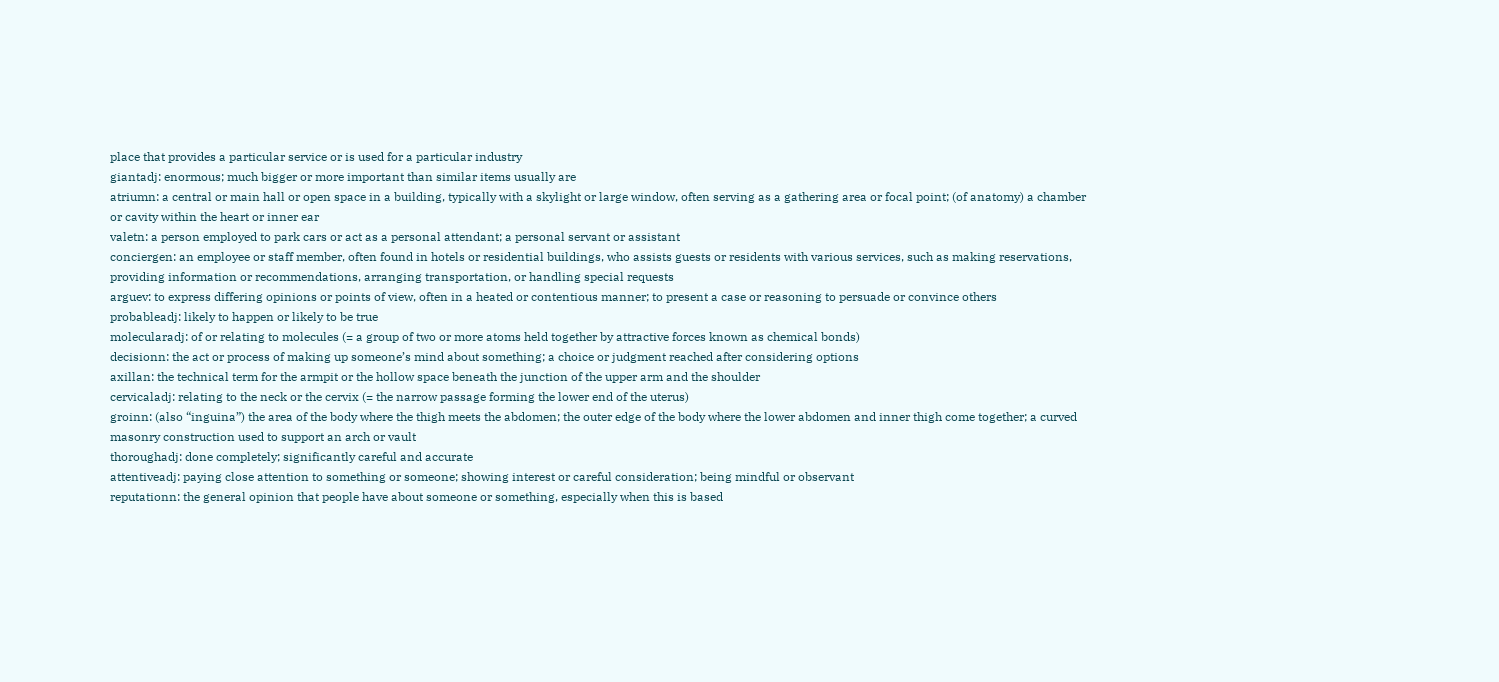place that provides a particular service or is used for a particular industry
giantadj: enormous; much bigger or more important than similar items usually are
atriumn: a central or main hall or open space in a building, typically with a skylight or large window, often serving as a gathering area or focal point; (of anatomy) a chamber or cavity within the heart or inner ear
valetn: a person employed to park cars or act as a personal attendant; a personal servant or assistant
conciergen: an employee or staff member, often found in hotels or residential buildings, who assists guests or residents with various services, such as making reservations, providing information or recommendations, arranging transportation, or handling special requests
arguev: to express differing opinions or points of view, often in a heated or contentious manner; to present a case or reasoning to persuade or convince others
probableadj: likely to happen or likely to be true
molecularadj: of or relating to molecules (= a group of two or more atoms held together by attractive forces known as chemical bonds)
decisionn: the act or process of making up someone’s mind about something; a choice or judgment reached after considering options
axillan: the technical term for the armpit or the hollow space beneath the junction of the upper arm and the shoulder
cervicaladj: relating to the neck or the cervix (= the narrow passage forming the lower end of the uterus)
groinn: (also “inguina”) the area of the body where the thigh meets the abdomen; the outer edge of the body where the lower abdomen and inner thigh come together; a curved masonry construction used to support an arch or vault
thoroughadj: done completely; significantly careful and accurate
attentiveadj: paying close attention to something or someone; showing interest or careful consideration; being mindful or observant
reputationn: the general opinion that people have about someone or something, especially when this is based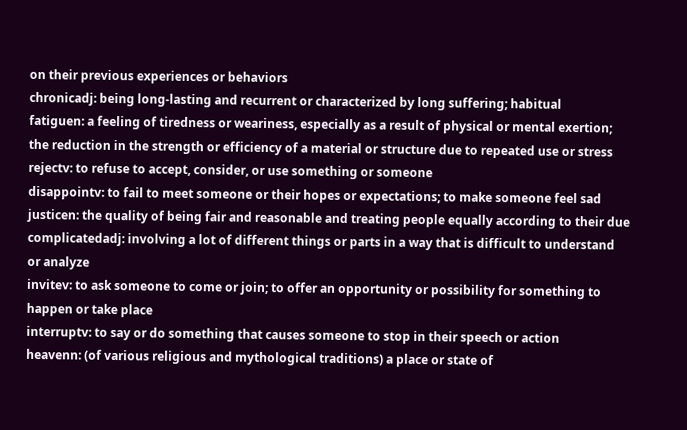on their previous experiences or behaviors
chronicadj: being long-lasting and recurrent or characterized by long suffering; habitual
fatiguen: a feeling of tiredness or weariness, especially as a result of physical or mental exertion; the reduction in the strength or efficiency of a material or structure due to repeated use or stress
rejectv: to refuse to accept, consider, or use something or someone
disappointv: to fail to meet someone or their hopes or expectations; to make someone feel sad
justicen: the quality of being fair and reasonable and treating people equally according to their due
complicatedadj: involving a lot of different things or parts in a way that is difficult to understand or analyze
invitev: to ask someone to come or join; to offer an opportunity or possibility for something to happen or take place
interruptv: to say or do something that causes someone to stop in their speech or action
heavenn: (of various religious and mythological traditions) a place or state of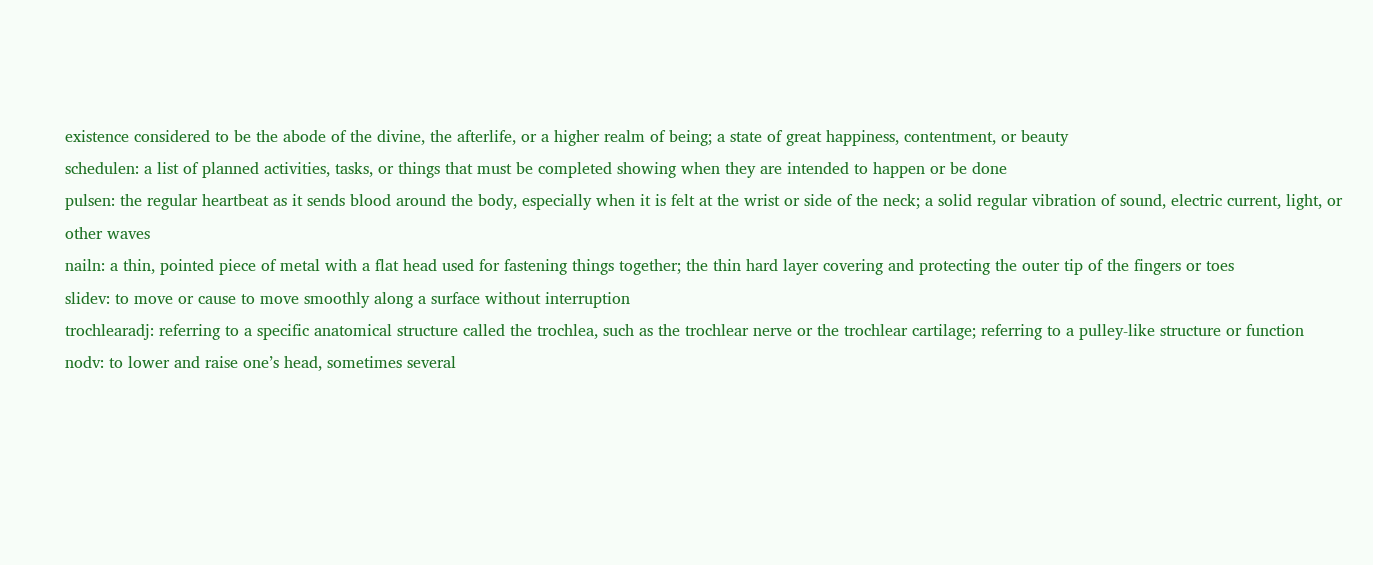existence considered to be the abode of the divine, the afterlife, or a higher realm of being; a state of great happiness, contentment, or beauty
schedulen: a list of planned activities, tasks, or things that must be completed showing when they are intended to happen or be done
pulsen: the regular heartbeat as it sends blood around the body, especially when it is felt at the wrist or side of the neck; a solid regular vibration of sound, electric current, light, or other waves
nailn: a thin, pointed piece of metal with a flat head used for fastening things together; the thin hard layer covering and protecting the outer tip of the fingers or toes
slidev: to move or cause to move smoothly along a surface without interruption
trochlearadj: referring to a specific anatomical structure called the trochlea, such as the trochlear nerve or the trochlear cartilage; referring to a pulley-like structure or function
nodv: to lower and raise one’s head, sometimes several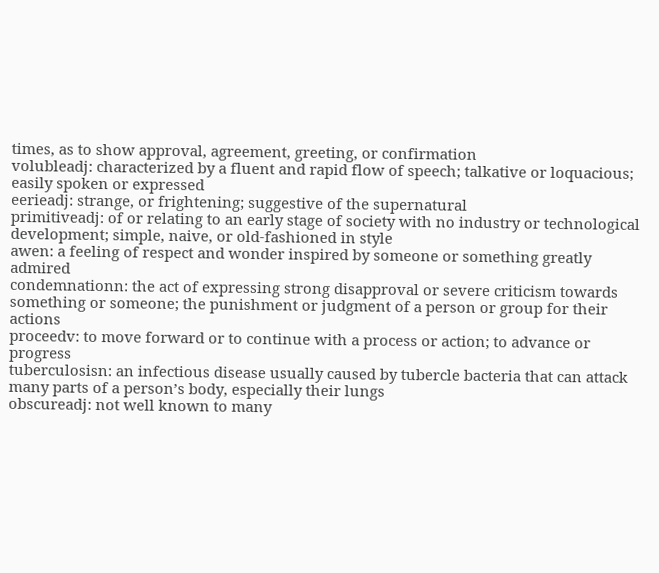times, as to show approval, agreement, greeting, or confirmation
volubleadj: characterized by a fluent and rapid flow of speech; talkative or loquacious; easily spoken or expressed
eerieadj: strange, or frightening; suggestive of the supernatural
primitiveadj: of or relating to an early stage of society with no industry or technological development; simple, naive, or old-fashioned in style
awen: a feeling of respect and wonder inspired by someone or something greatly admired
condemnationn: the act of expressing strong disapproval or severe criticism towards something or someone; the punishment or judgment of a person or group for their actions
proceedv: to move forward or to continue with a process or action; to advance or progress
tuberculosisn: an infectious disease usually caused by tubercle bacteria that can attack many parts of a person’s body, especially their lungs
obscureadj: not well known to many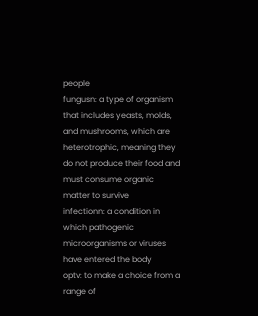people
fungusn: a type of organism that includes yeasts, molds, and mushrooms, which are heterotrophic, meaning they do not produce their food and must consume organic matter to survive
infectionn: a condition in which pathogenic microorganisms or viruses have entered the body
optv: to make a choice from a range of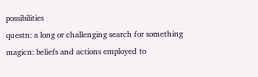possibilities
questn: a long or challenging search for something
magicn: beliefs and actions employed to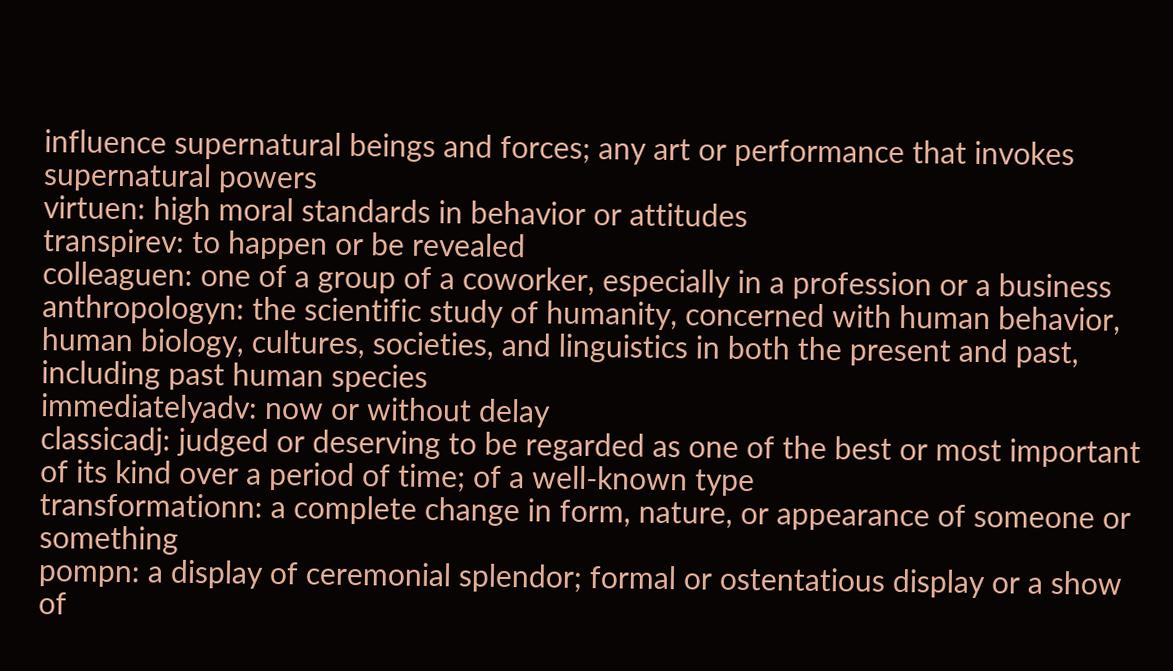influence supernatural beings and forces; any art or performance that invokes supernatural powers
virtuen: high moral standards in behavior or attitudes
transpirev: to happen or be revealed
colleaguen: one of a group of a coworker, especially in a profession or a business
anthropologyn: the scientific study of humanity, concerned with human behavior, human biology, cultures, societies, and linguistics in both the present and past, including past human species
immediatelyadv: now or without delay
classicadj: judged or deserving to be regarded as one of the best or most important of its kind over a period of time; of a well-known type
transformationn: a complete change in form, nature, or appearance of someone or something
pompn: a display of ceremonial splendor; formal or ostentatious display or a show of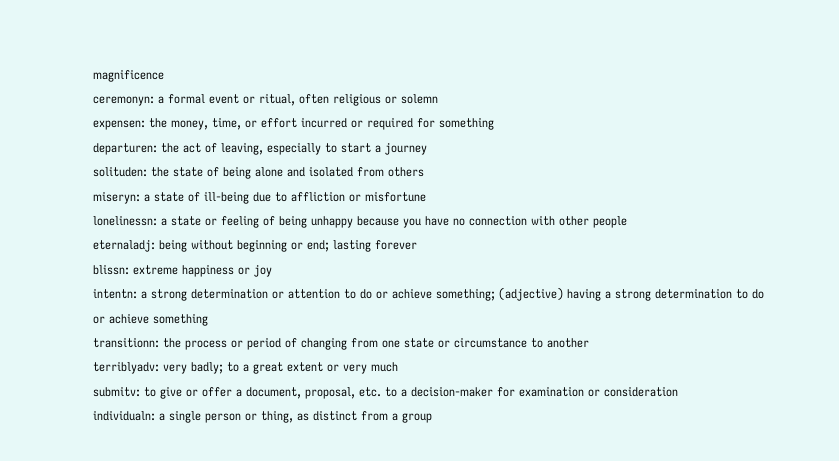magnificence
ceremonyn: a formal event or ritual, often religious or solemn
expensen: the money, time, or effort incurred or required for something
departuren: the act of leaving, especially to start a journey
solituden: the state of being alone and isolated from others
miseryn: a state of ill-being due to affliction or misfortune
lonelinessn: a state or feeling of being unhappy because you have no connection with other people
eternaladj: being without beginning or end; lasting forever
blissn: extreme happiness or joy
intentn: a strong determination or attention to do or achieve something; (adjective) having a strong determination to do or achieve something
transitionn: the process or period of changing from one state or circumstance to another
terriblyadv: very badly; to a great extent or very much
submitv: to give or offer a document, proposal, etc. to a decision-maker for examination or consideration
individualn: a single person or thing, as distinct from a group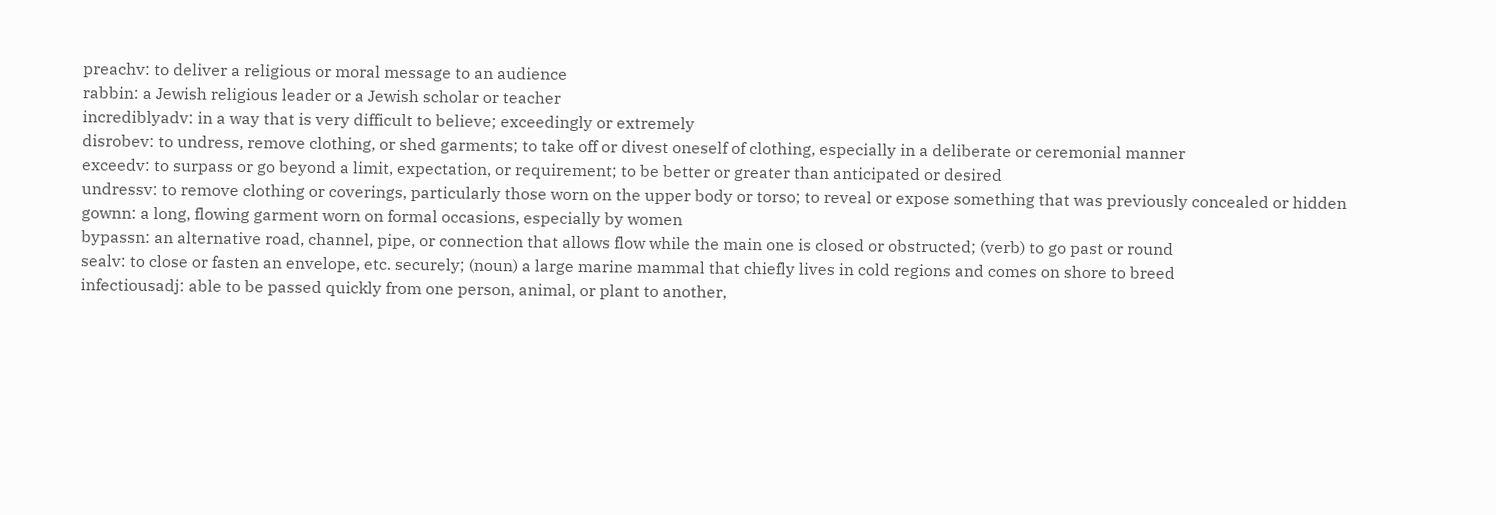preachv: to deliver a religious or moral message to an audience
rabbin: a Jewish religious leader or a Jewish scholar or teacher
incrediblyadv: in a way that is very difficult to believe; exceedingly or extremely
disrobev: to undress, remove clothing, or shed garments; to take off or divest oneself of clothing, especially in a deliberate or ceremonial manner
exceedv: to surpass or go beyond a limit, expectation, or requirement; to be better or greater than anticipated or desired
undressv: to remove clothing or coverings, particularly those worn on the upper body or torso; to reveal or expose something that was previously concealed or hidden
gownn: a long, flowing garment worn on formal occasions, especially by women
bypassn: an alternative road, channel, pipe, or connection that allows flow while the main one is closed or obstructed; (verb) to go past or round
sealv: to close or fasten an envelope, etc. securely; (noun) a large marine mammal that chiefly lives in cold regions and comes on shore to breed
infectiousadj: able to be passed quickly from one person, animal, or plant to another,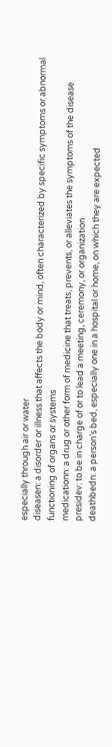especially through air or water
diseasen: a disorder or illness that affects the body or mind, often characterized by specific symptoms or abnormal functioning of organs or systems
medicationn: a drug or other form of medicine that treats, prevents, or alleviates the symptoms of the disease
presidev: to be in charge of or to lead a meeting, ceremony, or organization
deathbedn: a person’s bed, especially one in a hospital or home, on which they are expected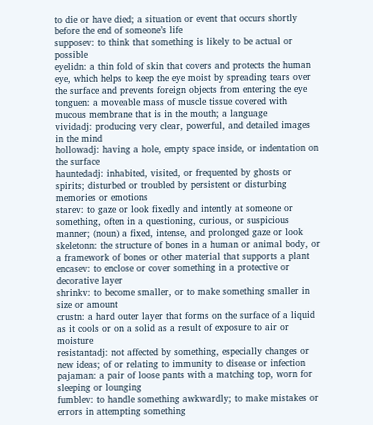to die or have died; a situation or event that occurs shortly before the end of someone’s life
supposev: to think that something is likely to be actual or possible
eyelidn: a thin fold of skin that covers and protects the human eye, which helps to keep the eye moist by spreading tears over the surface and prevents foreign objects from entering the eye
tonguen: a moveable mass of muscle tissue covered with mucous membrane that is in the mouth; a language
vividadj: producing very clear, powerful, and detailed images in the mind
hollowadj: having a hole, empty space inside, or indentation on the surface
hauntedadj: inhabited, visited, or frequented by ghosts or spirits; disturbed or troubled by persistent or disturbing memories or emotions
starev: to gaze or look fixedly and intently at someone or something, often in a questioning, curious, or suspicious manner; (noun) a fixed, intense, and prolonged gaze or look
skeletonn: the structure of bones in a human or animal body, or a framework of bones or other material that supports a plant
encasev: to enclose or cover something in a protective or decorative layer
shrinkv: to become smaller, or to make something smaller in size or amount
crustn: a hard outer layer that forms on the surface of a liquid as it cools or on a solid as a result of exposure to air or moisture
resistantadj: not affected by something, especially changes or new ideas; of or relating to immunity to disease or infection
pajaman: a pair of loose pants with a matching top, worn for sleeping or lounging
fumblev: to handle something awkwardly; to make mistakes or errors in attempting something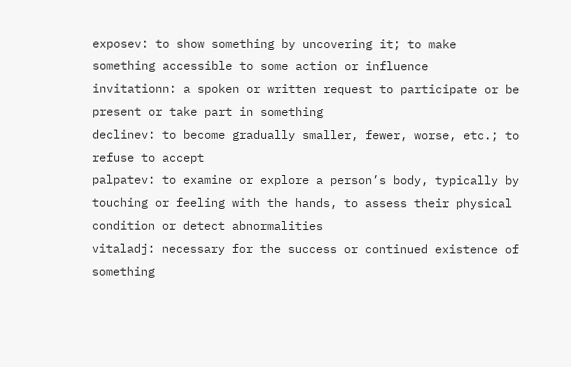exposev: to show something by uncovering it; to make something accessible to some action or influence
invitationn: a spoken or written request to participate or be present or take part in something
declinev: to become gradually smaller, fewer, worse, etc.; to refuse to accept
palpatev: to examine or explore a person’s body, typically by touching or feeling with the hands, to assess their physical condition or detect abnormalities
vitaladj: necessary for the success or continued existence of something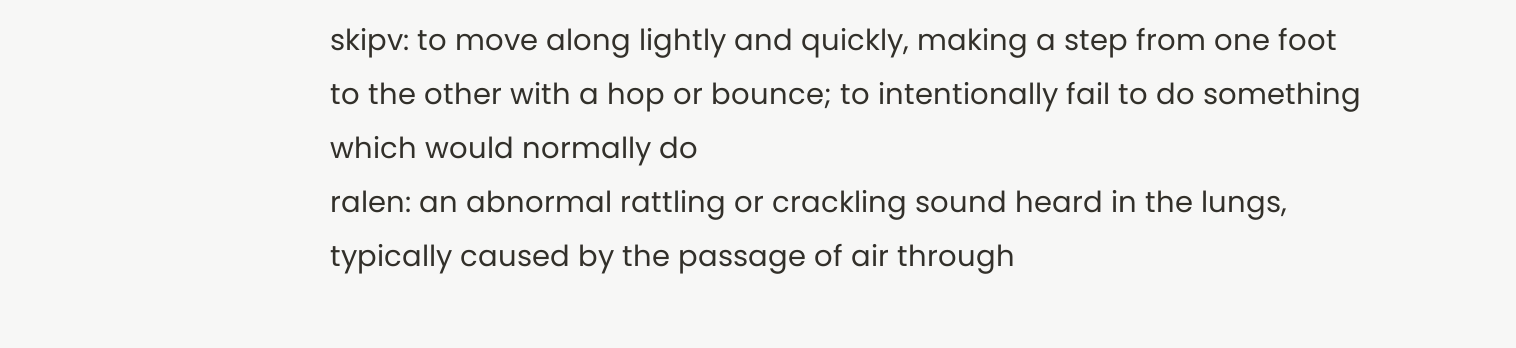skipv: to move along lightly and quickly, making a step from one foot to the other with a hop or bounce; to intentionally fail to do something which would normally do
ralen: an abnormal rattling or crackling sound heard in the lungs, typically caused by the passage of air through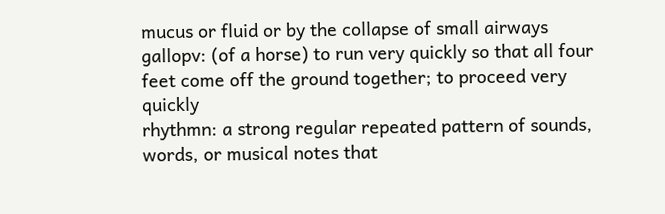mucus or fluid or by the collapse of small airways
gallopv: (of a horse) to run very quickly so that all four feet come off the ground together; to proceed very quickly
rhythmn: a strong regular repeated pattern of sounds, words, or musical notes that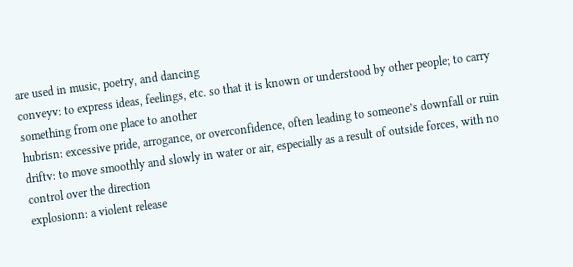are used in music, poetry, and dancing
conveyv: to express ideas, feelings, etc. so that it is known or understood by other people; to carry something from one place to another
hubrisn: excessive pride, arrogance, or overconfidence, often leading to someone’s downfall or ruin
driftv: to move smoothly and slowly in water or air, especially as a result of outside forces, with no control over the direction
explosionn: a violent release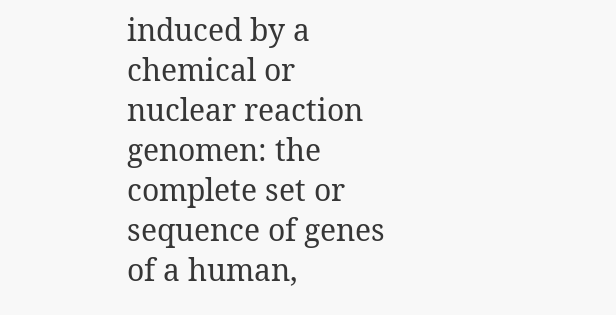induced by a chemical or nuclear reaction
genomen: the complete set or sequence of genes of a human,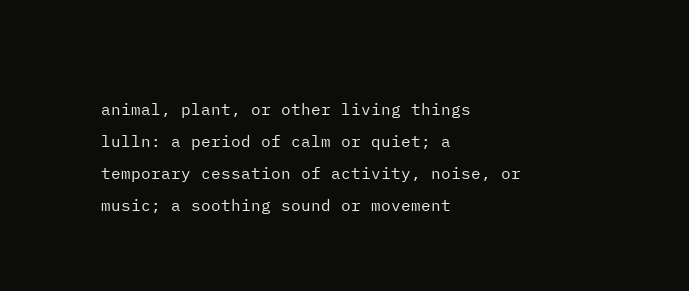animal, plant, or other living things
lulln: a period of calm or quiet; a temporary cessation of activity, noise, or music; a soothing sound or movement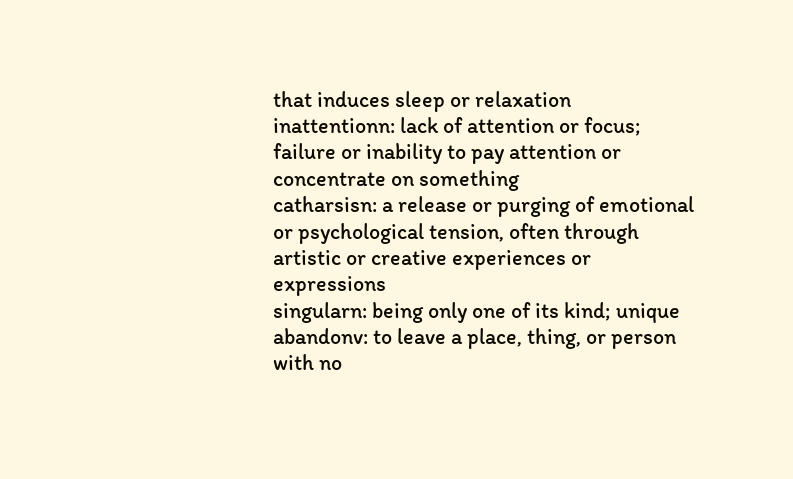that induces sleep or relaxation
inattentionn: lack of attention or focus; failure or inability to pay attention or concentrate on something
catharsisn: a release or purging of emotional or psychological tension, often through artistic or creative experiences or expressions
singularn: being only one of its kind; unique
abandonv: to leave a place, thing, or person with no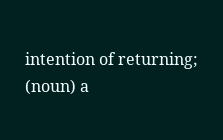intention of returning; (noun) a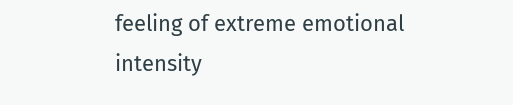feeling of extreme emotional intensity